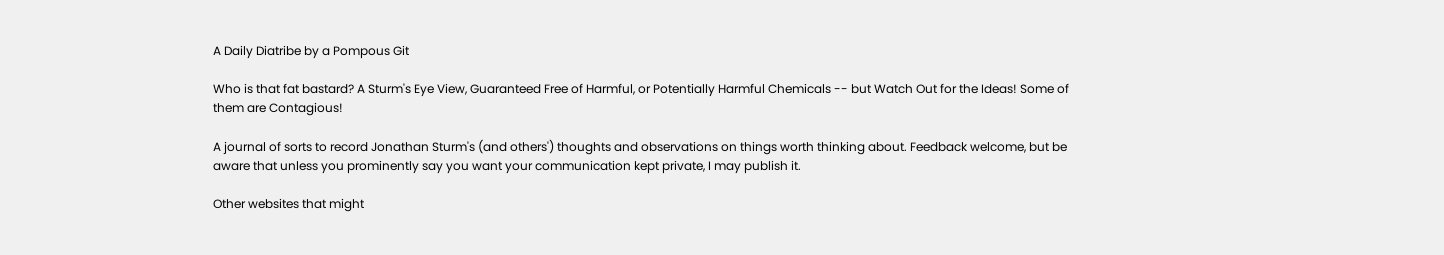A Daily Diatribe by a Pompous Git

Who is that fat bastard? A Sturm's Eye View, Guaranteed Free of Harmful, or Potentially Harmful Chemicals -- but Watch Out for the Ideas! Some of them are Contagious!

A journal of sorts to record Jonathan Sturm's (and others') thoughts and observations on things worth thinking about. Feedback welcome, but be aware that unless you prominently say you want your communication kept private, I may publish it.

Other websites that might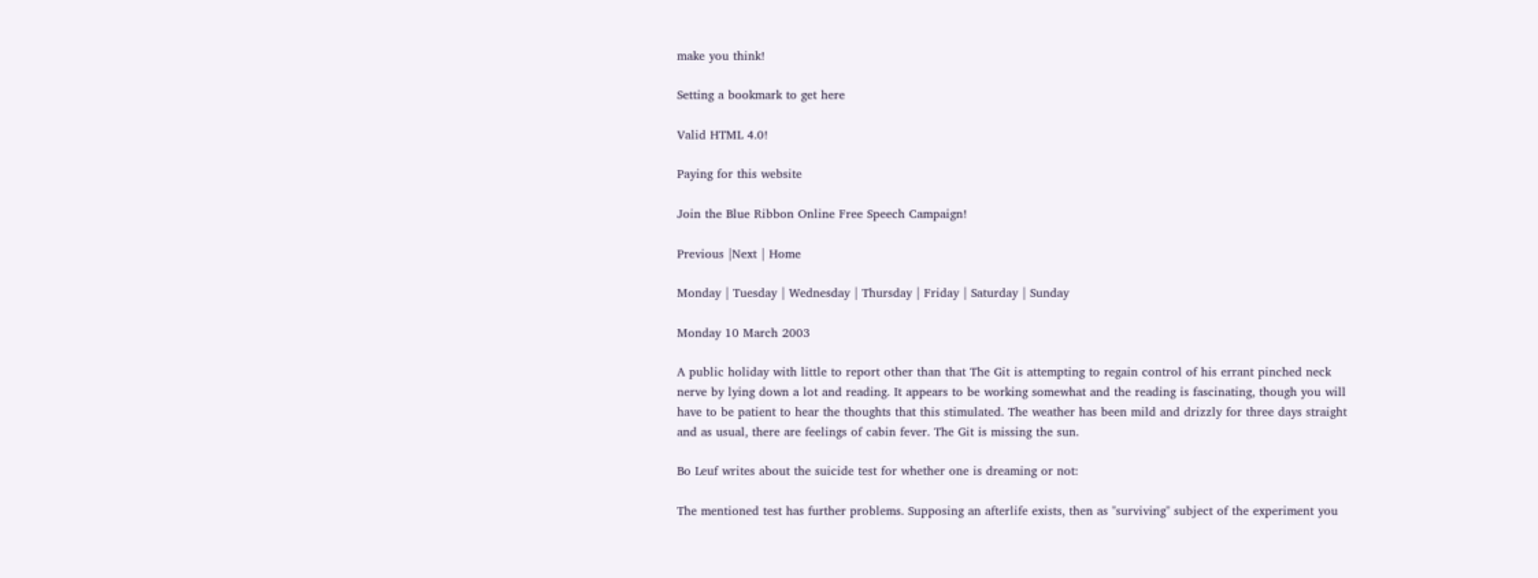make you think!

Setting a bookmark to get here

Valid HTML 4.0!

Paying for this website

Join the Blue Ribbon Online Free Speech Campaign!

Previous |Next | Home

Monday | Tuesday | Wednesday | Thursday | Friday | Saturday | Sunday

Monday 10 March 2003

A public holiday with little to report other than that The Git is attempting to regain control of his errant pinched neck nerve by lying down a lot and reading. It appears to be working somewhat and the reading is fascinating, though you will have to be patient to hear the thoughts that this stimulated. The weather has been mild and drizzly for three days straight and as usual, there are feelings of cabin fever. The Git is missing the sun.

Bo Leuf writes about the suicide test for whether one is dreaming or not:

The mentioned test has further problems. Supposing an afterlife exists, then as "surviving" subject of the experiment you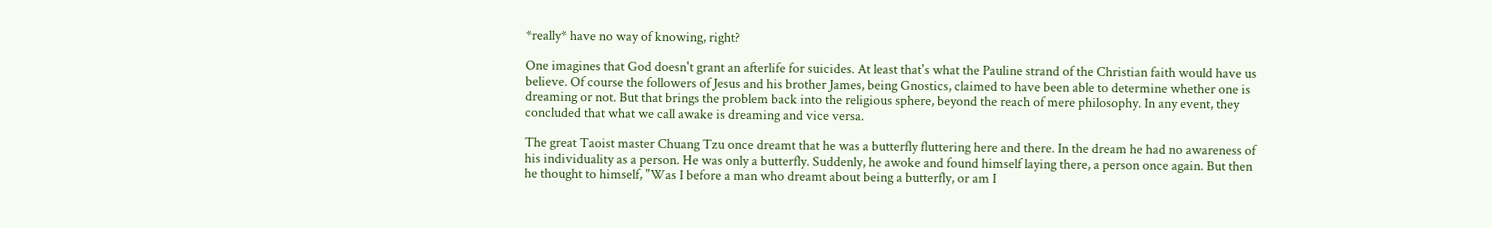*really* have no way of knowing, right?

One imagines that God doesn't grant an afterlife for suicides. At least that's what the Pauline strand of the Christian faith would have us believe. Of course the followers of Jesus and his brother James, being Gnostics, claimed to have been able to determine whether one is dreaming or not. But that brings the problem back into the religious sphere, beyond the reach of mere philosophy. In any event, they concluded that what we call awake is dreaming and vice versa.

The great Taoist master Chuang Tzu once dreamt that he was a butterfly fluttering here and there. In the dream he had no awareness of his individuality as a person. He was only a butterfly. Suddenly, he awoke and found himself laying there, a person once again. But then he thought to himself, "Was I before a man who dreamt about being a butterfly, or am I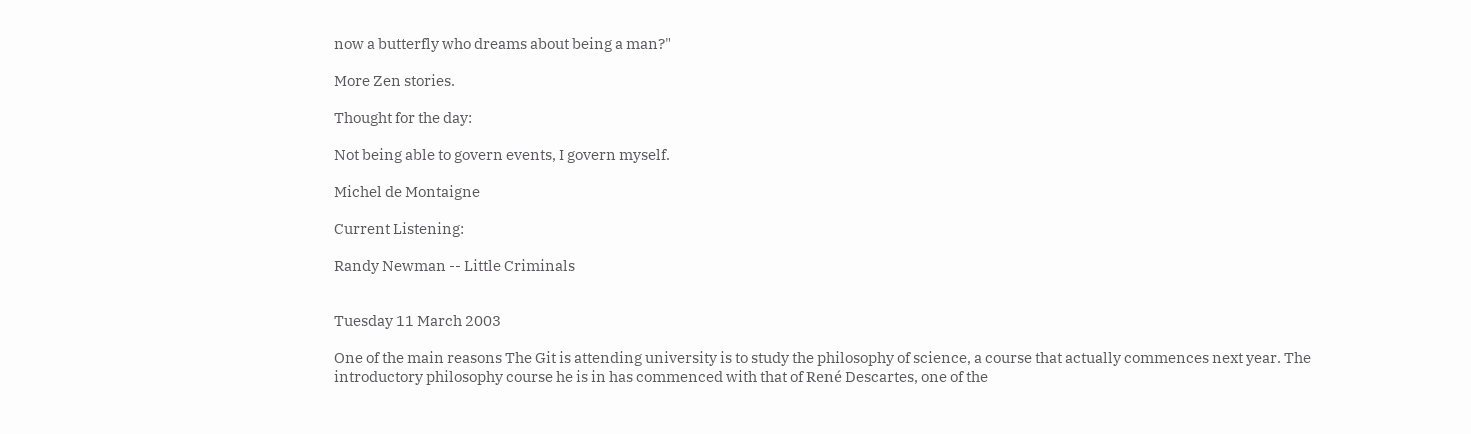now a butterfly who dreams about being a man?"

More Zen stories.

Thought for the day:

Not being able to govern events, I govern myself.

Michel de Montaigne

Current Listening:

Randy Newman -- Little Criminals


Tuesday 11 March 2003

One of the main reasons The Git is attending university is to study the philosophy of science, a course that actually commences next year. The introductory philosophy course he is in has commenced with that of René Descartes, one of the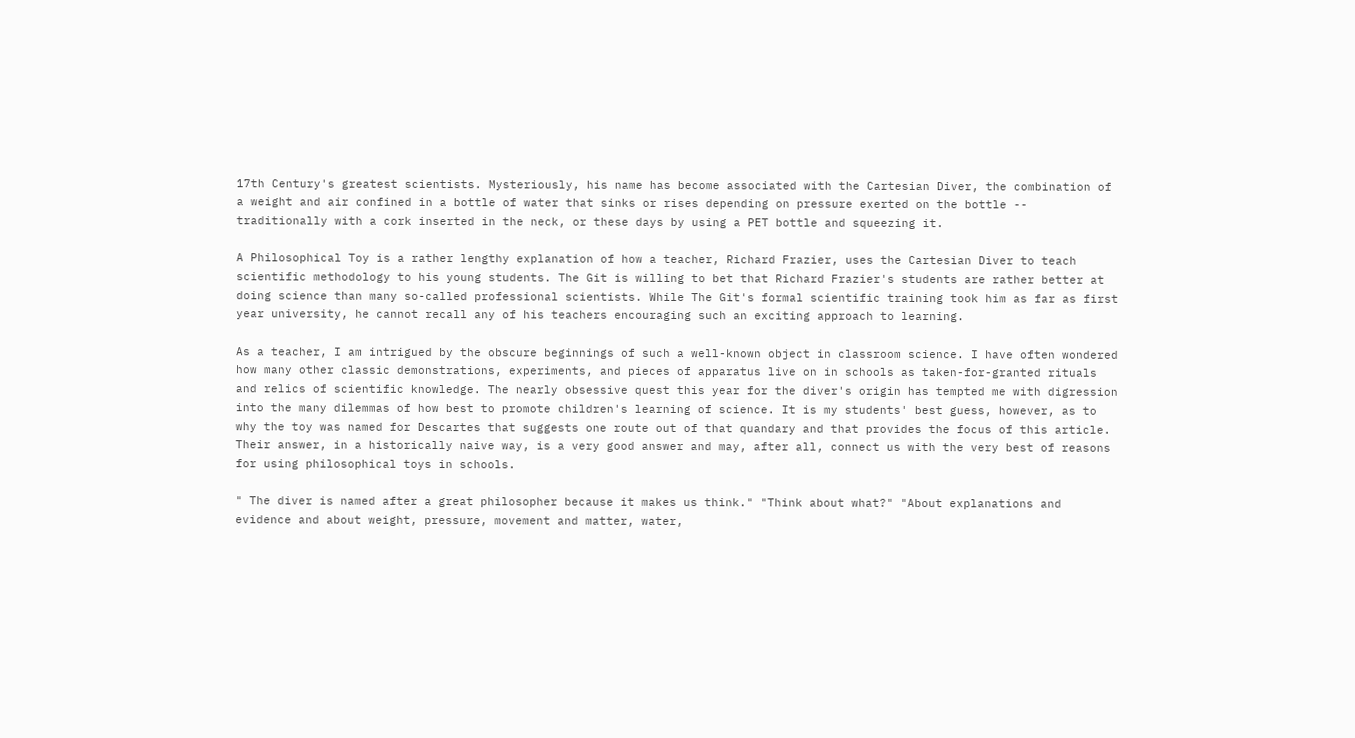17th Century's greatest scientists. Mysteriously, his name has become associated with the Cartesian Diver, the combination of a weight and air confined in a bottle of water that sinks or rises depending on pressure exerted on the bottle -- traditionally with a cork inserted in the neck, or these days by using a PET bottle and squeezing it.

A Philosophical Toy is a rather lengthy explanation of how a teacher, Richard Frazier, uses the Cartesian Diver to teach scientific methodology to his young students. The Git is willing to bet that Richard Frazier's students are rather better at doing science than many so-called professional scientists. While The Git's formal scientific training took him as far as first year university, he cannot recall any of his teachers encouraging such an exciting approach to learning.

As a teacher, I am intrigued by the obscure beginnings of such a well-known object in classroom science. I have often wondered how many other classic demonstrations, experiments, and pieces of apparatus live on in schools as taken-for-granted rituals and relics of scientific knowledge. The nearly obsessive quest this year for the diver's origin has tempted me with digression into the many dilemmas of how best to promote children's learning of science. It is my students' best guess, however, as to why the toy was named for Descartes that suggests one route out of that quandary and that provides the focus of this article. Their answer, in a historically naive way, is a very good answer and may, after all, connect us with the very best of reasons for using philosophical toys in schools.

" The diver is named after a great philosopher because it makes us think." "Think about what?" "About explanations and evidence and about weight, pressure, movement and matter, water,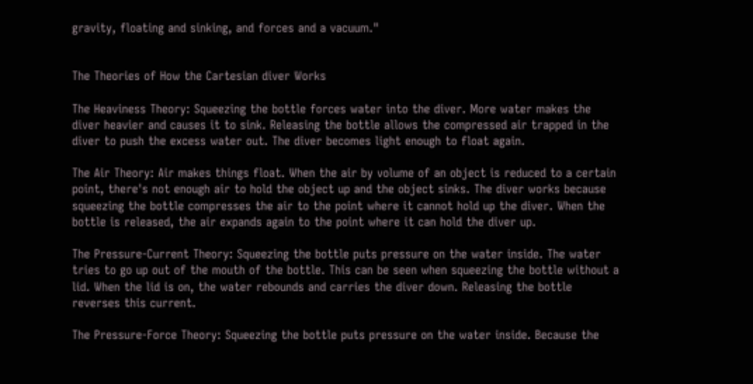gravity, floating and sinking, and forces and a vacuum."


The Theories of How the Cartesian diver Works

The Heaviness Theory: Squeezing the bottle forces water into the diver. More water makes the diver heavier and causes it to sink. Releasing the bottle allows the compressed air trapped in the diver to push the excess water out. The diver becomes light enough to float again.

The Air Theory: Air makes things float. When the air by volume of an object is reduced to a certain point, there's not enough air to hold the object up and the object sinks. The diver works because squeezing the bottle compresses the air to the point where it cannot hold up the diver. When the bottle is released, the air expands again to the point where it can hold the diver up.

The Pressure-Current Theory: Squeezing the bottle puts pressure on the water inside. The water tries to go up out of the mouth of the bottle. This can be seen when squeezing the bottle without a lid. When the lid is on, the water rebounds and carries the diver down. Releasing the bottle reverses this current.

The Pressure-Force Theory: Squeezing the bottle puts pressure on the water inside. Because the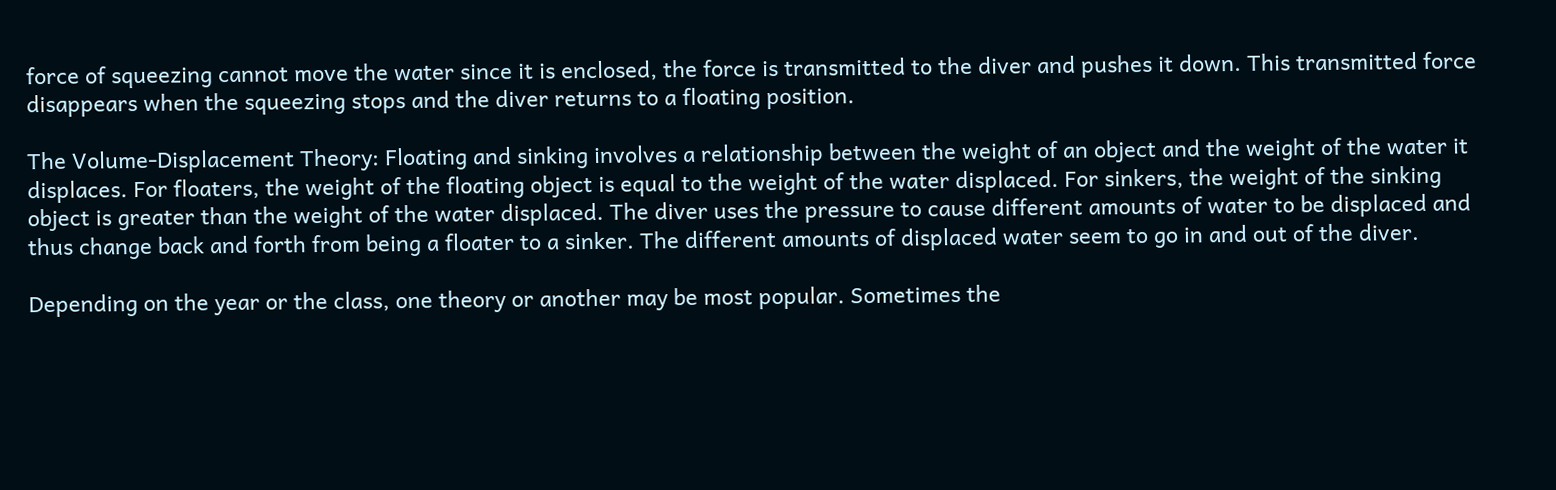force of squeezing cannot move the water since it is enclosed, the force is transmitted to the diver and pushes it down. This transmitted force disappears when the squeezing stops and the diver returns to a floating position.

The Volume-Displacement Theory: Floating and sinking involves a relationship between the weight of an object and the weight of the water it displaces. For floaters, the weight of the floating object is equal to the weight of the water displaced. For sinkers, the weight of the sinking object is greater than the weight of the water displaced. The diver uses the pressure to cause different amounts of water to be displaced and thus change back and forth from being a floater to a sinker. The different amounts of displaced water seem to go in and out of the diver.

Depending on the year or the class, one theory or another may be most popular. Sometimes the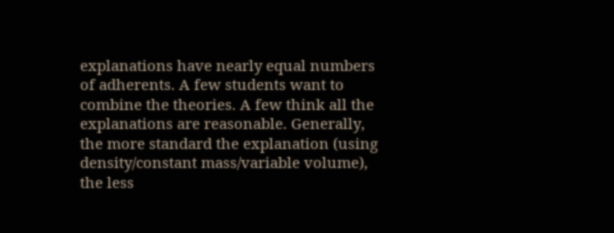explanations have nearly equal numbers of adherents. A few students want to combine the theories. A few think all the explanations are reasonable. Generally, the more standard the explanation (using density/constant mass/variable volume), the less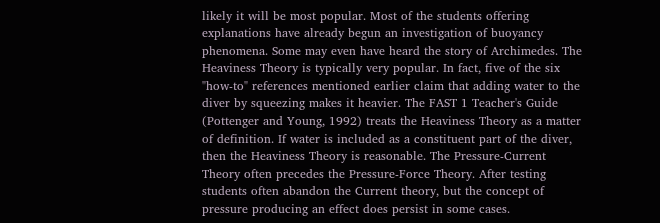likely it will be most popular. Most of the students offering explanations have already begun an investigation of buoyancy phenomena. Some may even have heard the story of Archimedes. The Heaviness Theory is typically very popular. In fact, five of the six "how-to" references mentioned earlier claim that adding water to the diver by squeezing makes it heavier. The FAST 1 Teacher's Guide (Pottenger and Young, 1992) treats the Heaviness Theory as a matter of definition. If water is included as a constituent part of the diver, then the Heaviness Theory is reasonable. The Pressure-Current Theory often precedes the Pressure-Force Theory. After testing students often abandon the Current theory, but the concept of pressure producing an effect does persist in some cases.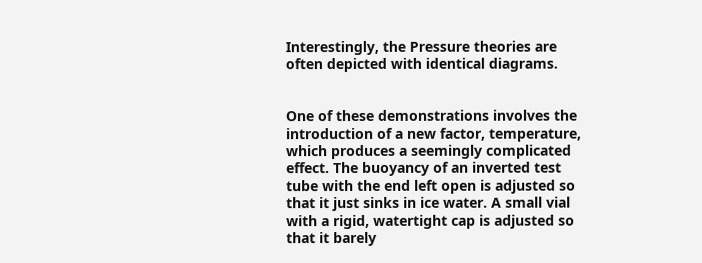Interestingly, the Pressure theories are often depicted with identical diagrams.


One of these demonstrations involves the introduction of a new factor, temperature, which produces a seemingly complicated effect. The buoyancy of an inverted test tube with the end left open is adjusted so that it just sinks in ice water. A small vial with a rigid, watertight cap is adjusted so that it barely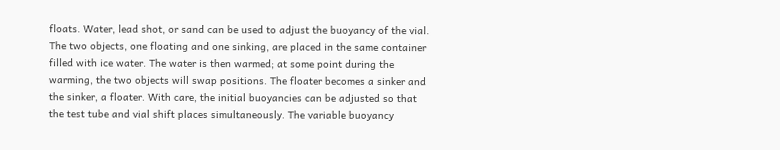floats. Water, lead shot, or sand can be used to adjust the buoyancy of the vial. The two objects, one floating and one sinking, are placed in the same container filled with ice water. The water is then warmed; at some point during the warming, the two objects will swap positions. The floater becomes a sinker and the sinker, a floater. With care, the initial buoyancies can be adjusted so that the test tube and vial shift places simultaneously. The variable buoyancy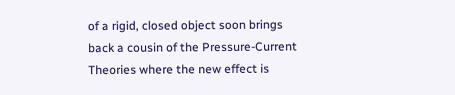of a rigid, closed object soon brings back a cousin of the Pressure-Current Theories where the new effect is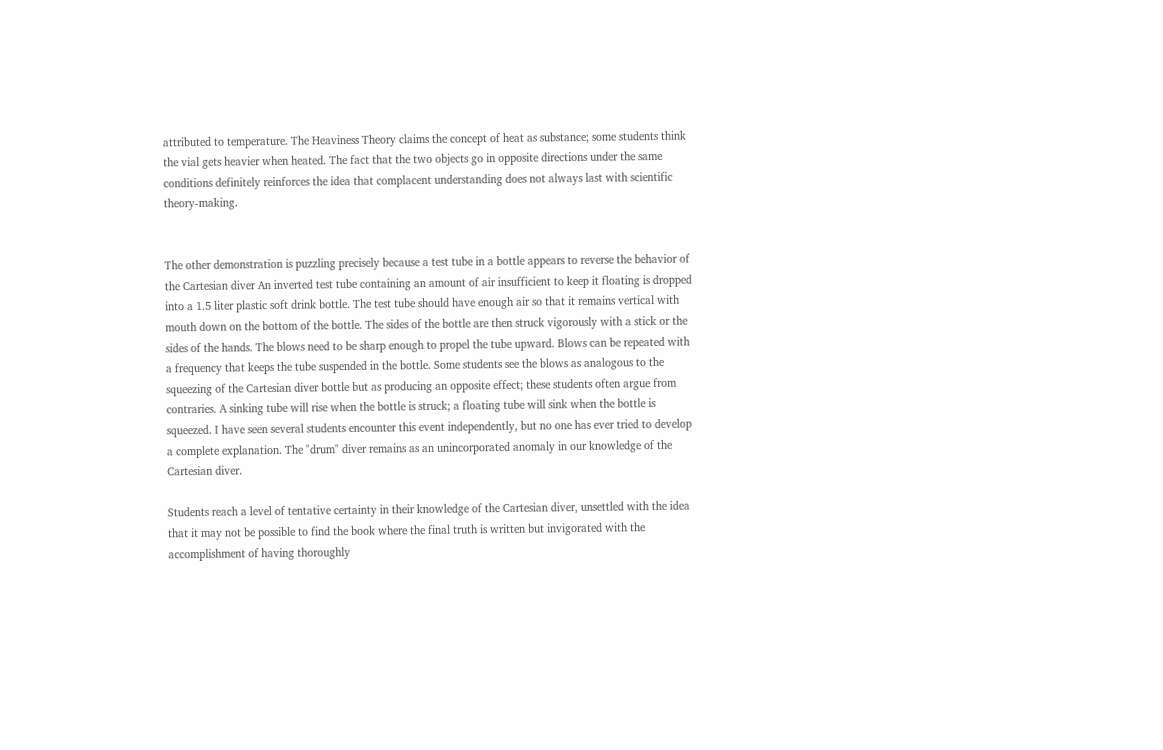attributed to temperature. The Heaviness Theory claims the concept of heat as substance; some students think the vial gets heavier when heated. The fact that the two objects go in opposite directions under the same conditions definitely reinforces the idea that complacent understanding does not always last with scientific theory-making.


The other demonstration is puzzling precisely because a test tube in a bottle appears to reverse the behavior of the Cartesian diver An inverted test tube containing an amount of air insufficient to keep it floating is dropped into a 1.5 liter plastic soft drink bottle. The test tube should have enough air so that it remains vertical with mouth down on the bottom of the bottle. The sides of the bottle are then struck vigorously with a stick or the sides of the hands. The blows need to be sharp enough to propel the tube upward. Blows can be repeated with a frequency that keeps the tube suspended in the bottle. Some students see the blows as analogous to the squeezing of the Cartesian diver bottle but as producing an opposite effect; these students often argue from contraries. A sinking tube will rise when the bottle is struck; a floating tube will sink when the bottle is squeezed. I have seen several students encounter this event independently, but no one has ever tried to develop a complete explanation. The "drum" diver remains as an unincorporated anomaly in our knowledge of the Cartesian diver.

Students reach a level of tentative certainty in their knowledge of the Cartesian diver, unsettled with the idea that it may not be possible to find the book where the final truth is written but invigorated with the accomplishment of having thoroughly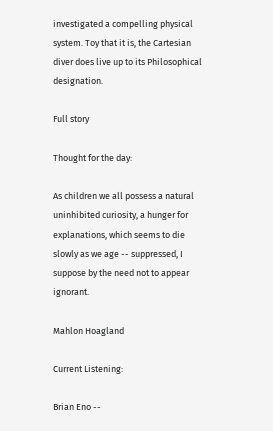investigated a compelling physical system. Toy that it is, the Cartesian diver does live up to its Philosophical designation.

Full story

Thought for the day:

As children we all possess a natural uninhibited curiosity, a hunger for explanations, which seems to die slowly as we age -- suppressed, I suppose by the need not to appear ignorant.

Mahlon Hoagland

Current Listening:

Brian Eno --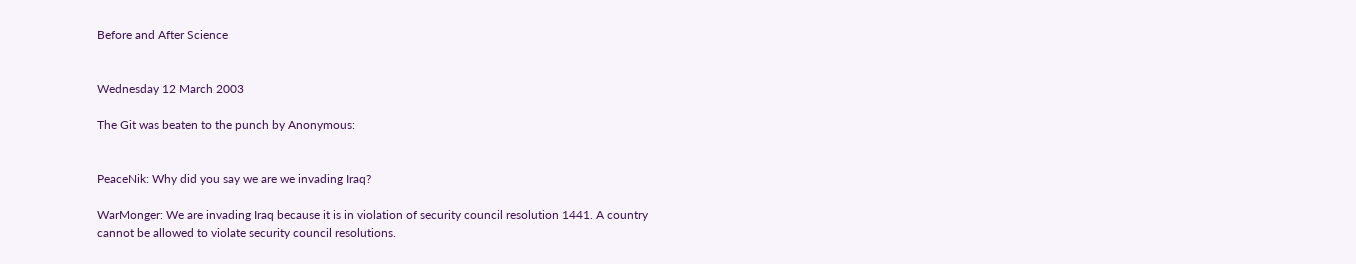Before and After Science


Wednesday 12 March 2003

The Git was beaten to the punch by Anonymous:


PeaceNik: Why did you say we are we invading Iraq?

WarMonger: We are invading Iraq because it is in violation of security council resolution 1441. A country cannot be allowed to violate security council resolutions.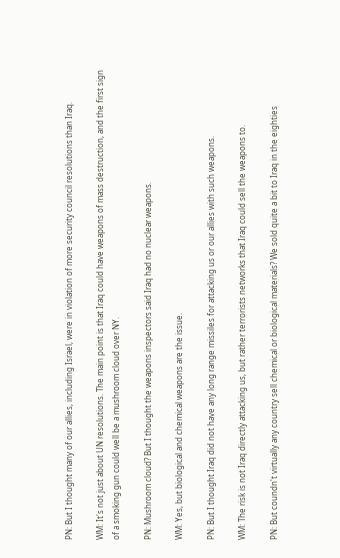PN: But I thought many of our allies, including Israel, were in violation of more security council resolutions than Iraq.

WM: It's not just about UN resolutions. The main point is that Iraq could have weapons of mass destruction, and the first sign of a smoking gun could well be a mushroom cloud over NY.

PN: Mushroom cloud? But I thought the weapons inspectors said Iraq had no nuclear weapons.

WM: Yes, but biological and chemical weapons are the issue.

PN: But I thought Iraq did not have any long range missiles for attacking us or our allies with such weapons.

WM: The risk is not Iraq directly attacking us, but rather terrorists networks that Iraq could sell the weapons to.

PN: But coundn't virtually any country sell chemical or biological materials? We sold quite a bit to Iraq in the eighties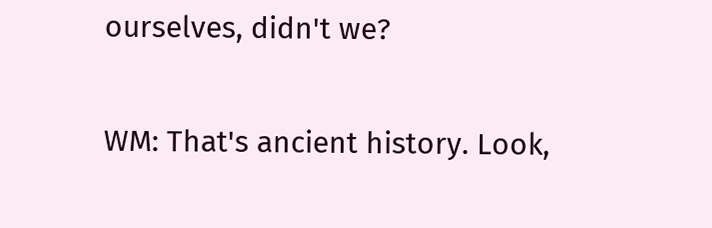ourselves, didn't we?

WM: That's ancient history. Look,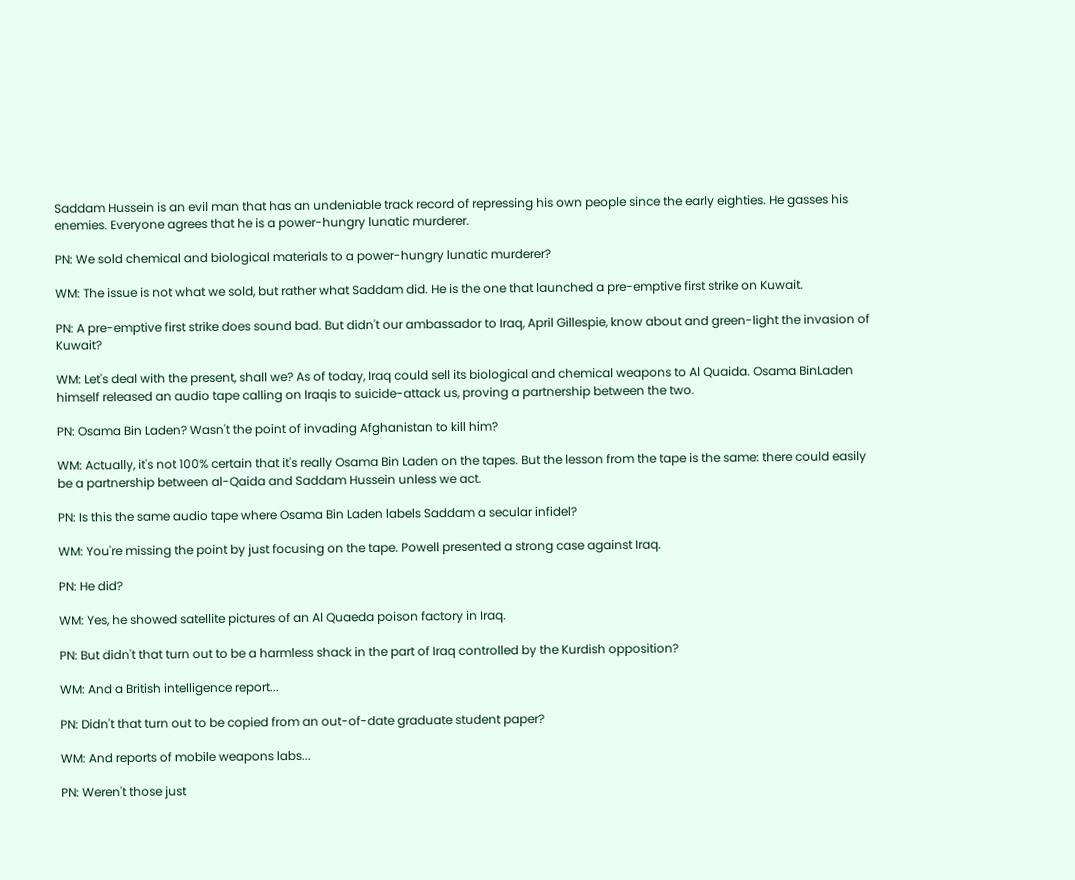Saddam Hussein is an evil man that has an undeniable track record of repressing his own people since the early eighties. He gasses his enemies. Everyone agrees that he is a power-hungry lunatic murderer.

PN: We sold chemical and biological materials to a power-hungry lunatic murderer?

WM: The issue is not what we sold, but rather what Saddam did. He is the one that launched a pre-emptive first strike on Kuwait.

PN: A pre-emptive first strike does sound bad. But didn't our ambassador to Iraq, April Gillespie, know about and green-light the invasion of Kuwait?

WM: Let's deal with the present, shall we? As of today, Iraq could sell its biological and chemical weapons to Al Quaida. Osama BinLaden himself released an audio tape calling on Iraqis to suicide-attack us, proving a partnership between the two.

PN: Osama Bin Laden? Wasn't the point of invading Afghanistan to kill him?

WM: Actually, it's not 100% certain that it's really Osama Bin Laden on the tapes. But the lesson from the tape is the same: there could easily be a partnership between al-Qaida and Saddam Hussein unless we act.

PN: Is this the same audio tape where Osama Bin Laden labels Saddam a secular infidel?

WM: You're missing the point by just focusing on the tape. Powell presented a strong case against Iraq.

PN: He did?

WM: Yes, he showed satellite pictures of an Al Quaeda poison factory in Iraq.

PN: But didn't that turn out to be a harmless shack in the part of Iraq controlled by the Kurdish opposition?

WM: And a British intelligence report...

PN: Didn't that turn out to be copied from an out-of-date graduate student paper?

WM: And reports of mobile weapons labs...

PN: Weren't those just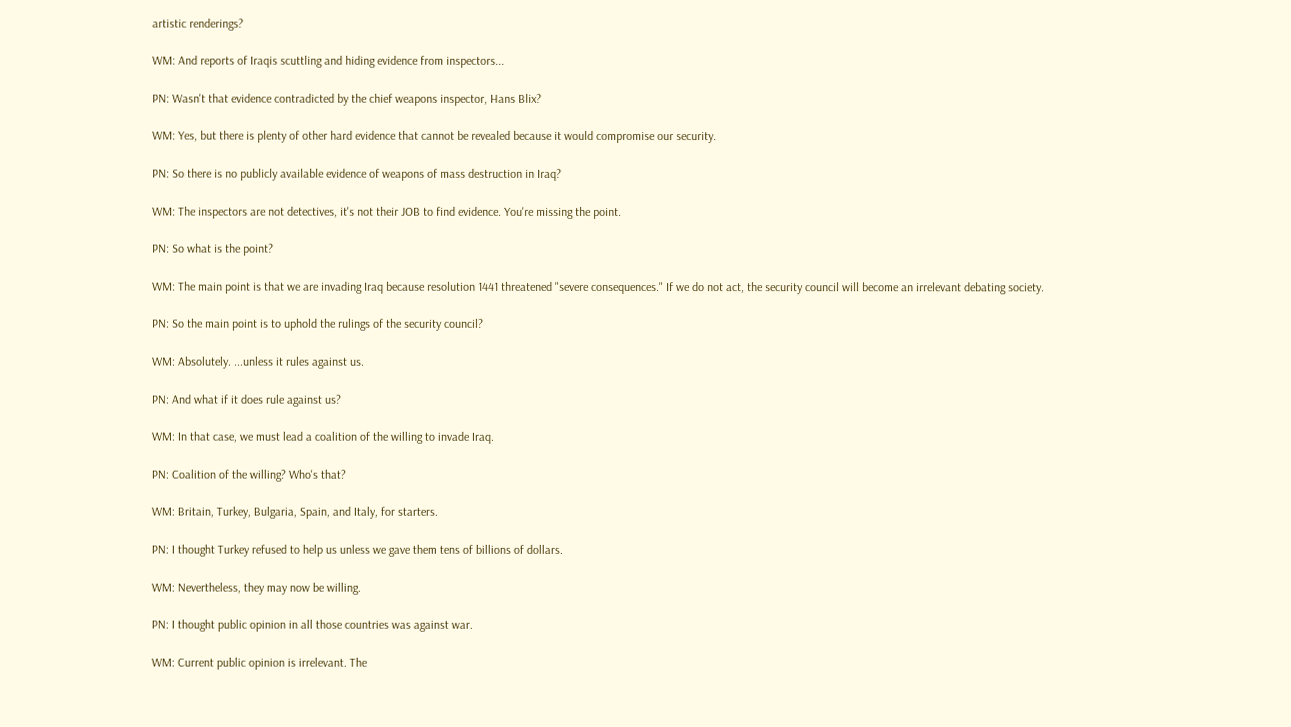artistic renderings?

WM: And reports of Iraqis scuttling and hiding evidence from inspectors...

PN: Wasn't that evidence contradicted by the chief weapons inspector, Hans Blix?

WM: Yes, but there is plenty of other hard evidence that cannot be revealed because it would compromise our security.

PN: So there is no publicly available evidence of weapons of mass destruction in Iraq?

WM: The inspectors are not detectives, it's not their JOB to find evidence. You're missing the point.

PN: So what is the point?

WM: The main point is that we are invading Iraq because resolution 1441 threatened "severe consequences." If we do not act, the security council will become an irrelevant debating society.

PN: So the main point is to uphold the rulings of the security council?

WM: Absolutely. ...unless it rules against us.

PN: And what if it does rule against us?

WM: In that case, we must lead a coalition of the willing to invade Iraq.

PN: Coalition of the willing? Who's that?

WM: Britain, Turkey, Bulgaria, Spain, and Italy, for starters.

PN: I thought Turkey refused to help us unless we gave them tens of billions of dollars.

WM: Nevertheless, they may now be willing.

PN: I thought public opinion in all those countries was against war.

WM: Current public opinion is irrelevant. The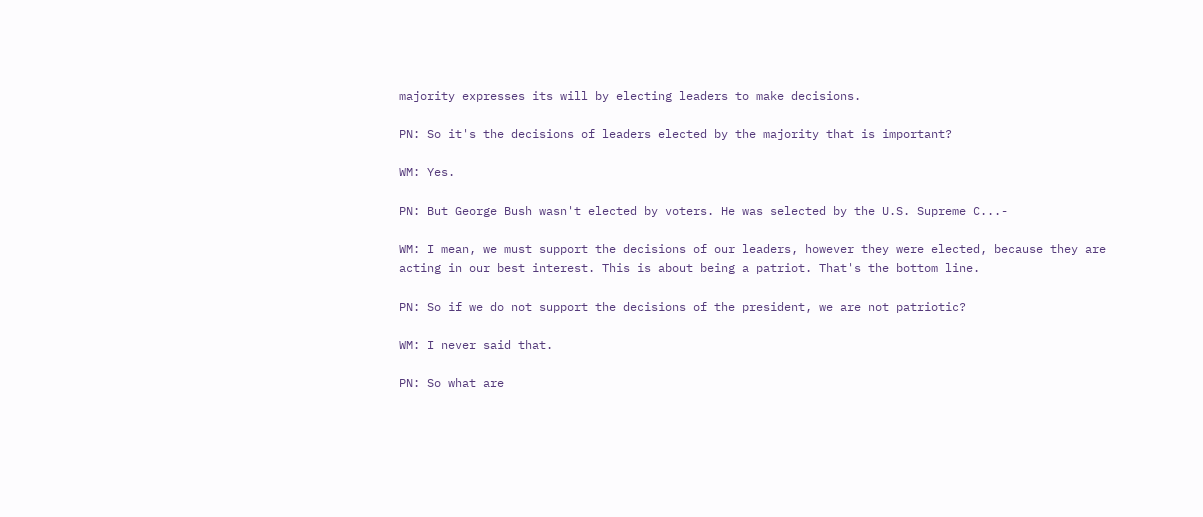majority expresses its will by electing leaders to make decisions.

PN: So it's the decisions of leaders elected by the majority that is important?

WM: Yes.

PN: But George Bush wasn't elected by voters. He was selected by the U.S. Supreme C...-

WM: I mean, we must support the decisions of our leaders, however they were elected, because they are acting in our best interest. This is about being a patriot. That's the bottom line.

PN: So if we do not support the decisions of the president, we are not patriotic?

WM: I never said that.

PN: So what are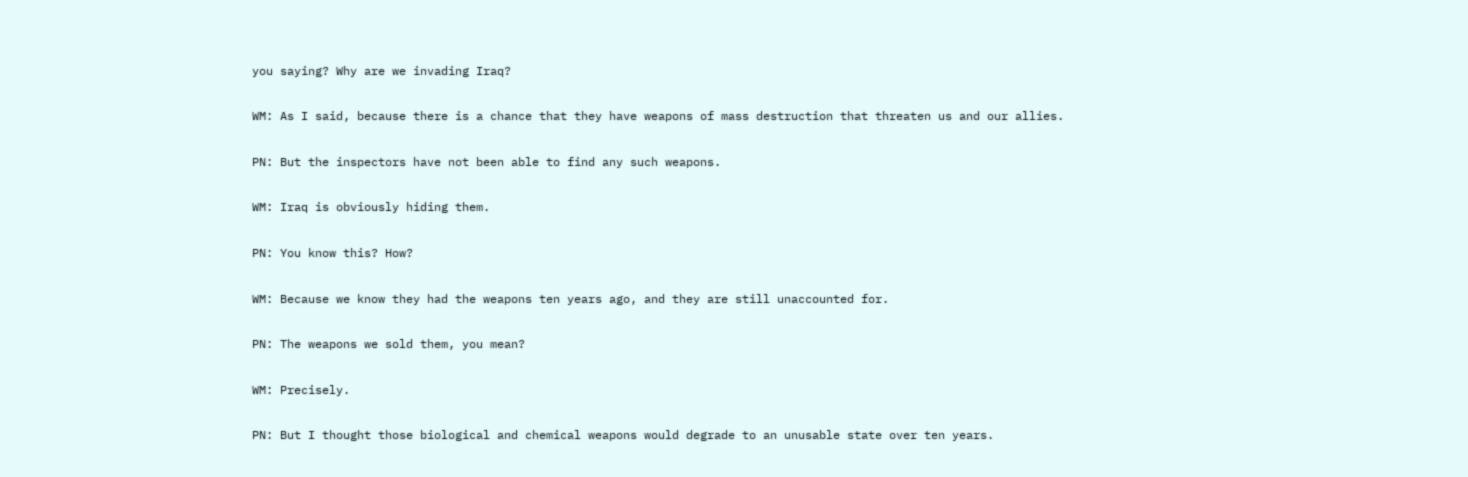you saying? Why are we invading Iraq?

WM: As I said, because there is a chance that they have weapons of mass destruction that threaten us and our allies.

PN: But the inspectors have not been able to find any such weapons.

WM: Iraq is obviously hiding them.

PN: You know this? How?

WM: Because we know they had the weapons ten years ago, and they are still unaccounted for.

PN: The weapons we sold them, you mean?

WM: Precisely.

PN: But I thought those biological and chemical weapons would degrade to an unusable state over ten years.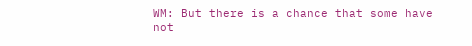WM: But there is a chance that some have not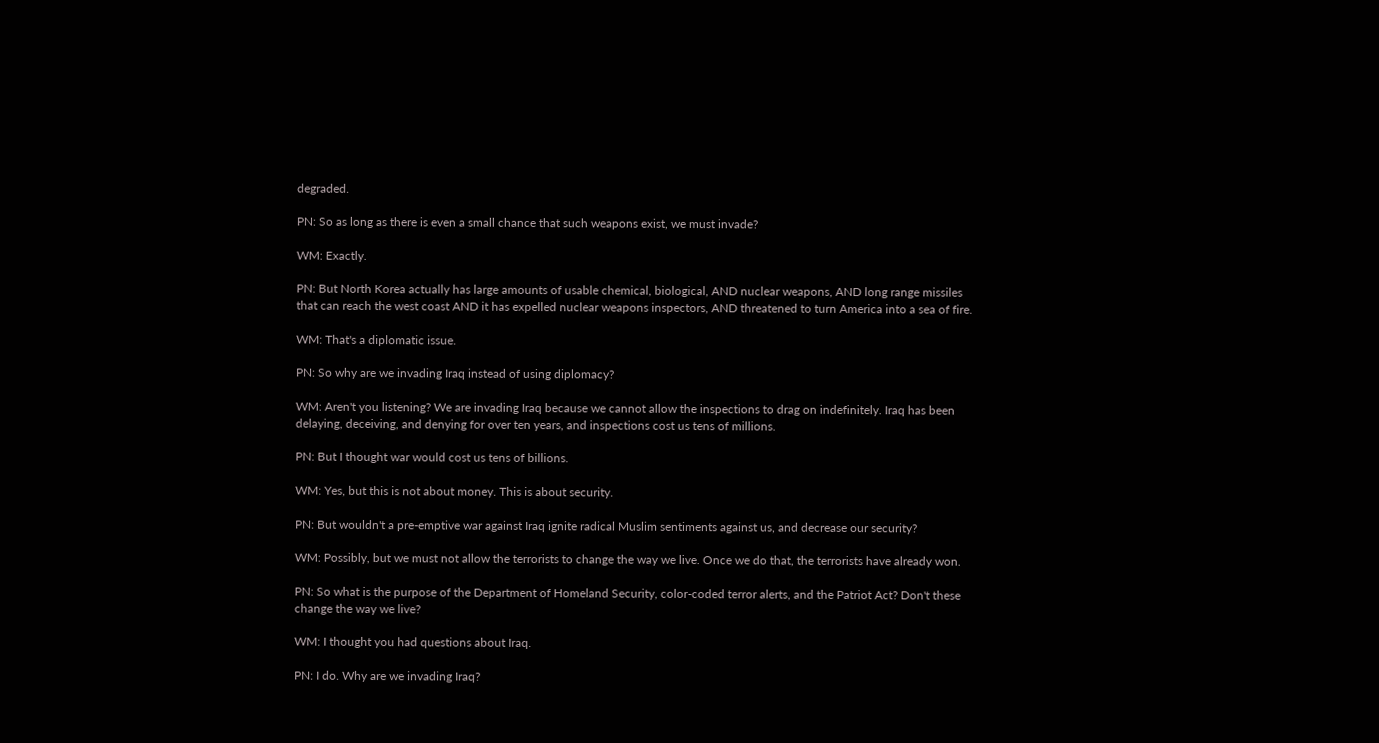degraded.

PN: So as long as there is even a small chance that such weapons exist, we must invade?

WM: Exactly.

PN: But North Korea actually has large amounts of usable chemical, biological, AND nuclear weapons, AND long range missiles that can reach the west coast AND it has expelled nuclear weapons inspectors, AND threatened to turn America into a sea of fire.

WM: That's a diplomatic issue.

PN: So why are we invading Iraq instead of using diplomacy?

WM: Aren't you listening? We are invading Iraq because we cannot allow the inspections to drag on indefinitely. Iraq has been delaying, deceiving, and denying for over ten years, and inspections cost us tens of millions.

PN: But I thought war would cost us tens of billions.

WM: Yes, but this is not about money. This is about security.

PN: But wouldn't a pre-emptive war against Iraq ignite radical Muslim sentiments against us, and decrease our security?

WM: Possibly, but we must not allow the terrorists to change the way we live. Once we do that, the terrorists have already won.

PN: So what is the purpose of the Department of Homeland Security, color-coded terror alerts, and the Patriot Act? Don't these change the way we live?

WM: I thought you had questions about Iraq.

PN: I do. Why are we invading Iraq?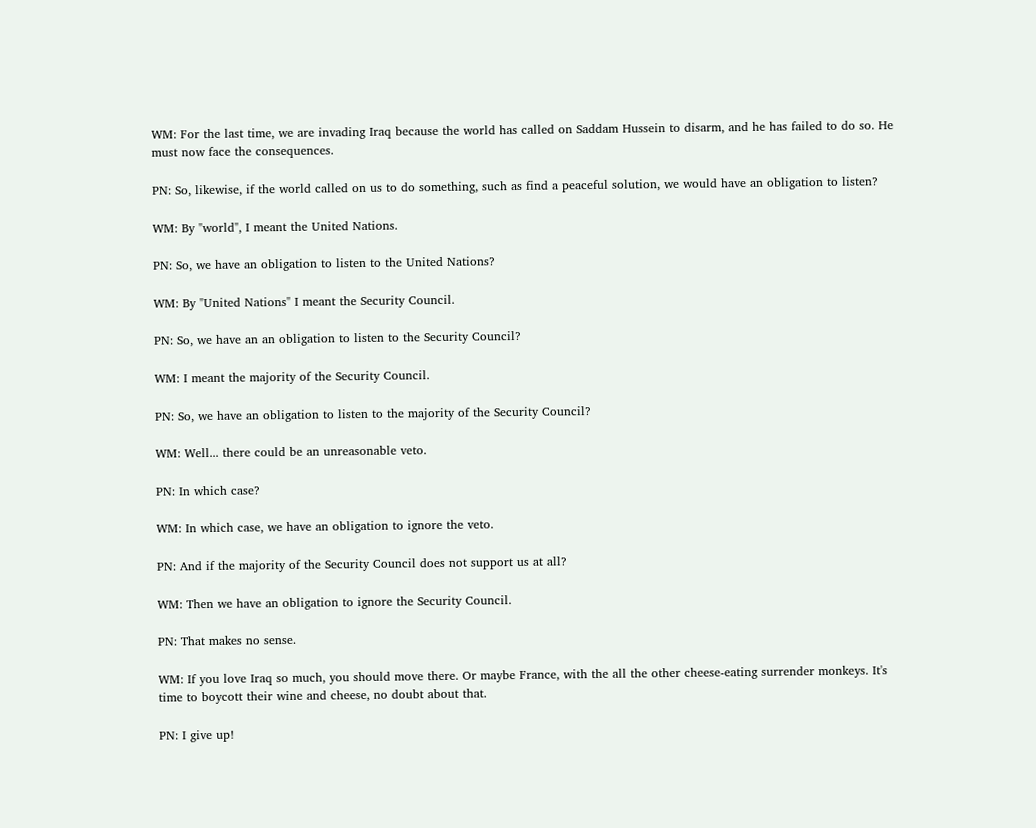WM: For the last time, we are invading Iraq because the world has called on Saddam Hussein to disarm, and he has failed to do so. He must now face the consequences.

PN: So, likewise, if the world called on us to do something, such as find a peaceful solution, we would have an obligation to listen?

WM: By "world", I meant the United Nations.

PN: So, we have an obligation to listen to the United Nations?

WM: By "United Nations" I meant the Security Council.

PN: So, we have an an obligation to listen to the Security Council?

WM: I meant the majority of the Security Council.

PN: So, we have an obligation to listen to the majority of the Security Council?

WM: Well... there could be an unreasonable veto.

PN: In which case?

WM: In which case, we have an obligation to ignore the veto.

PN: And if the majority of the Security Council does not support us at all?

WM: Then we have an obligation to ignore the Security Council.

PN: That makes no sense.

WM: If you love Iraq so much, you should move there. Or maybe France, with the all the other cheese-eating surrender monkeys. It's time to boycott their wine and cheese, no doubt about that.

PN: I give up!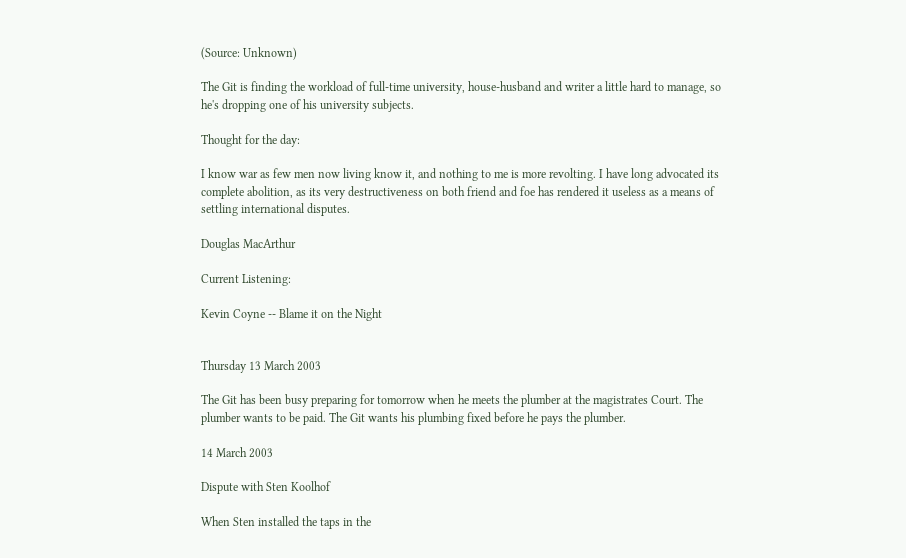(Source: Unknown)

The Git is finding the workload of full-time university, house-husband and writer a little hard to manage, so he's dropping one of his university subjects.

Thought for the day:

I know war as few men now living know it, and nothing to me is more revolting. I have long advocated its complete abolition, as its very destructiveness on both friend and foe has rendered it useless as a means of settling international disputes.

Douglas MacArthur

Current Listening:

Kevin Coyne -- Blame it on the Night


Thursday 13 March 2003

The Git has been busy preparing for tomorrow when he meets the plumber at the magistrates Court. The plumber wants to be paid. The Git wants his plumbing fixed before he pays the plumber.

14 March 2003

Dispute with Sten Koolhof

When Sten installed the taps in the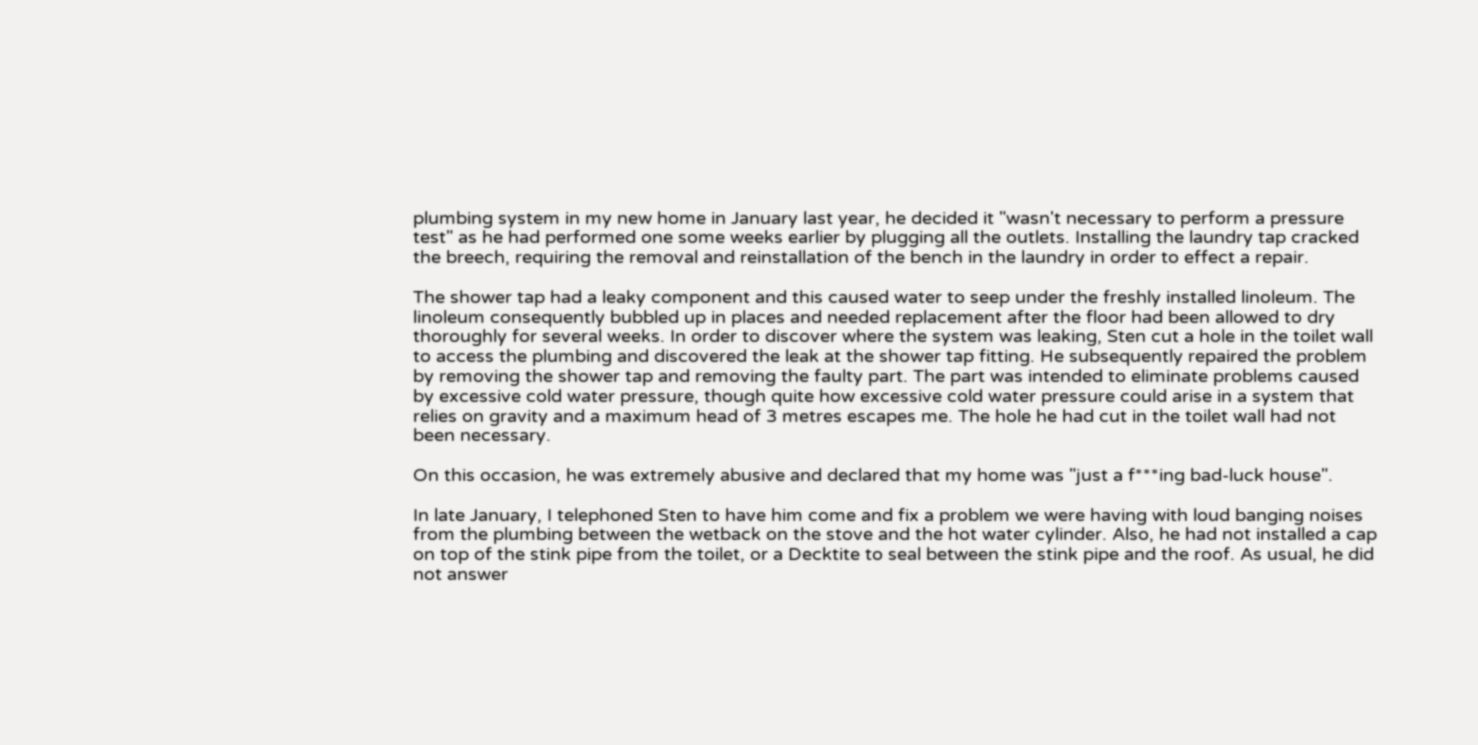plumbing system in my new home in January last year, he decided it "wasn't necessary to perform a pressure test" as he had performed one some weeks earlier by plugging all the outlets. Installing the laundry tap cracked the breech, requiring the removal and reinstallation of the bench in the laundry in order to effect a repair.

The shower tap had a leaky component and this caused water to seep under the freshly installed linoleum. The linoleum consequently bubbled up in places and needed replacement after the floor had been allowed to dry thoroughly for several weeks. In order to discover where the system was leaking, Sten cut a hole in the toilet wall to access the plumbing and discovered the leak at the shower tap fitting. He subsequently repaired the problem by removing the shower tap and removing the faulty part. The part was intended to eliminate problems caused by excessive cold water pressure, though quite how excessive cold water pressure could arise in a system that relies on gravity and a maximum head of 3 metres escapes me. The hole he had cut in the toilet wall had not been necessary.

On this occasion, he was extremely abusive and declared that my home was "just a f***ing bad-luck house".

In late January, I telephoned Sten to have him come and fix a problem we were having with loud banging noises from the plumbing between the wetback on the stove and the hot water cylinder. Also, he had not installed a cap on top of the stink pipe from the toilet, or a Decktite to seal between the stink pipe and the roof. As usual, he did not answer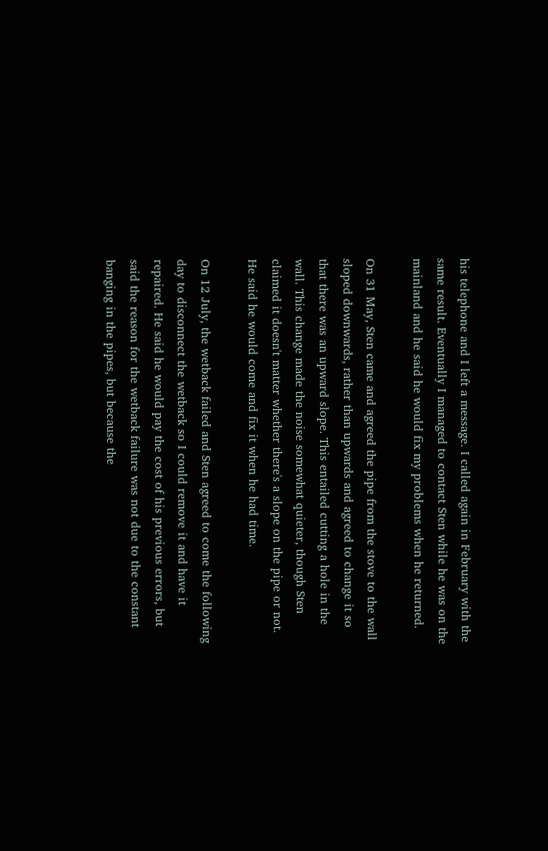his telephone and I left a message. I called again in February with the same result. Eventually I managed to contact Sten while he was on the mainland and he said he would fix my problems when he returned.

On 31 May, Sten came and agreed the pipe from the stove to the wall sloped downwards, rather than upwards and agreed to change it so that there was an upward slope. This entailed cutting a hole in the wall. This change made the noise somewhat quieter, though Sten claimed it doesn't matter whether there's a slope on the pipe or not. He said he would come and fix it when he had time.

On 12 July, the wetback failed and Sten agreed to come the following day to disconnect the wetback so I could remove it and have it repaired. He said he would pay the cost of his previous errors, but said the reason for the wetback failure was not due to the constant banging in the pipes, but because the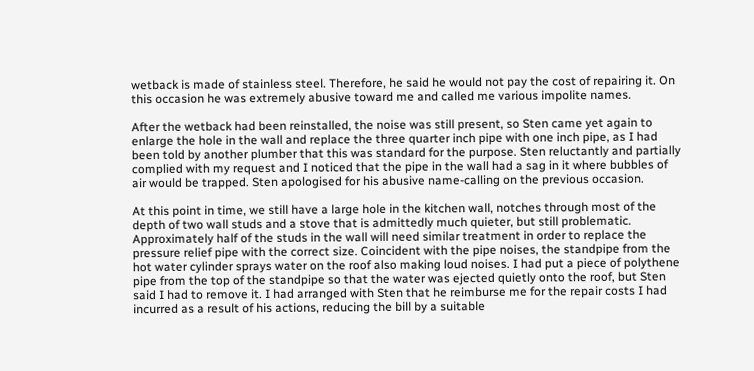wetback is made of stainless steel. Therefore, he said he would not pay the cost of repairing it. On this occasion he was extremely abusive toward me and called me various impolite names.

After the wetback had been reinstalled, the noise was still present, so Sten came yet again to enlarge the hole in the wall and replace the three quarter inch pipe with one inch pipe, as I had been told by another plumber that this was standard for the purpose. Sten reluctantly and partially complied with my request and I noticed that the pipe in the wall had a sag in it where bubbles of air would be trapped. Sten apologised for his abusive name-calling on the previous occasion.

At this point in time, we still have a large hole in the kitchen wall, notches through most of the depth of two wall studs and a stove that is admittedly much quieter, but still problematic. Approximately half of the studs in the wall will need similar treatment in order to replace the pressure relief pipe with the correct size. Coincident with the pipe noises, the standpipe from the hot water cylinder sprays water on the roof also making loud noises. I had put a piece of polythene pipe from the top of the standpipe so that the water was ejected quietly onto the roof, but Sten said I had to remove it. I had arranged with Sten that he reimburse me for the repair costs I had incurred as a result of his actions, reducing the bill by a suitable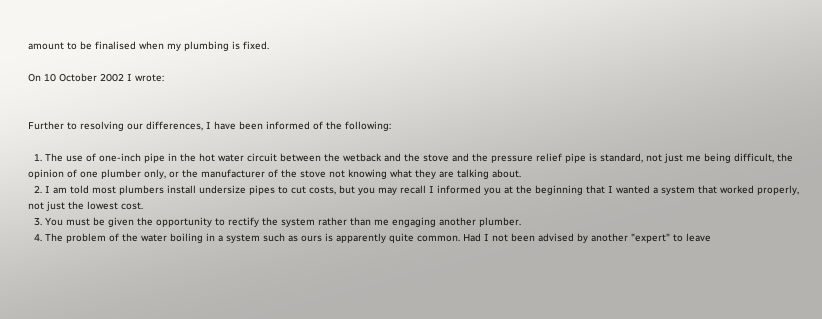amount to be finalised when my plumbing is fixed.

On 10 October 2002 I wrote:


Further to resolving our differences, I have been informed of the following:

  1. The use of one-inch pipe in the hot water circuit between the wetback and the stove and the pressure relief pipe is standard, not just me being difficult, the opinion of one plumber only, or the manufacturer of the stove not knowing what they are talking about.
  2. I am told most plumbers install undersize pipes to cut costs, but you may recall I informed you at the beginning that I wanted a system that worked properly, not just the lowest cost.
  3. You must be given the opportunity to rectify the system rather than me engaging another plumber.
  4. The problem of the water boiling in a system such as ours is apparently quite common. Had I not been advised by another "expert" to leave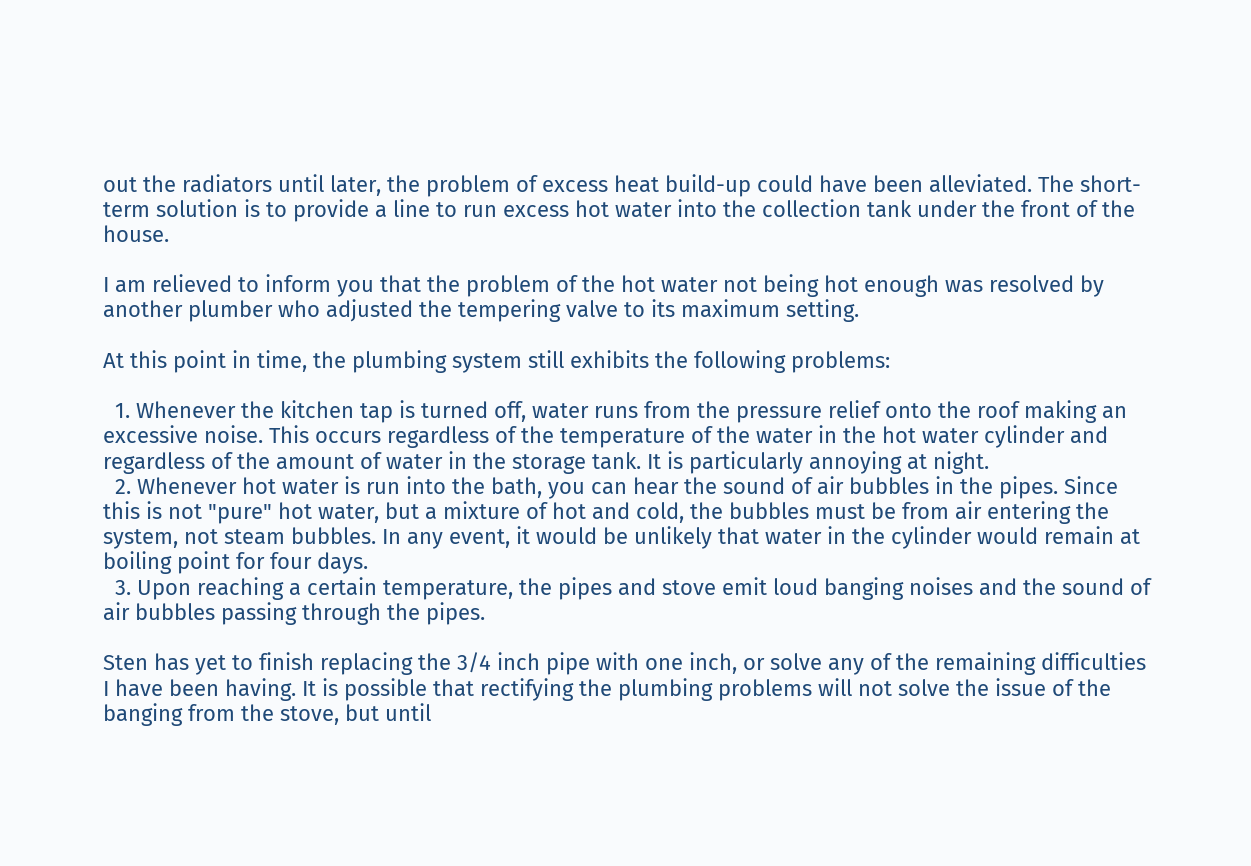out the radiators until later, the problem of excess heat build-up could have been alleviated. The short-term solution is to provide a line to run excess hot water into the collection tank under the front of the house.

I am relieved to inform you that the problem of the hot water not being hot enough was resolved by another plumber who adjusted the tempering valve to its maximum setting.

At this point in time, the plumbing system still exhibits the following problems:

  1. Whenever the kitchen tap is turned off, water runs from the pressure relief onto the roof making an excessive noise. This occurs regardless of the temperature of the water in the hot water cylinder and regardless of the amount of water in the storage tank. It is particularly annoying at night.
  2. Whenever hot water is run into the bath, you can hear the sound of air bubbles in the pipes. Since this is not "pure" hot water, but a mixture of hot and cold, the bubbles must be from air entering the system, not steam bubbles. In any event, it would be unlikely that water in the cylinder would remain at boiling point for four days.
  3. Upon reaching a certain temperature, the pipes and stove emit loud banging noises and the sound of air bubbles passing through the pipes.

Sten has yet to finish replacing the 3/4 inch pipe with one inch, or solve any of the remaining difficulties I have been having. It is possible that rectifying the plumbing problems will not solve the issue of the banging from the stove, but until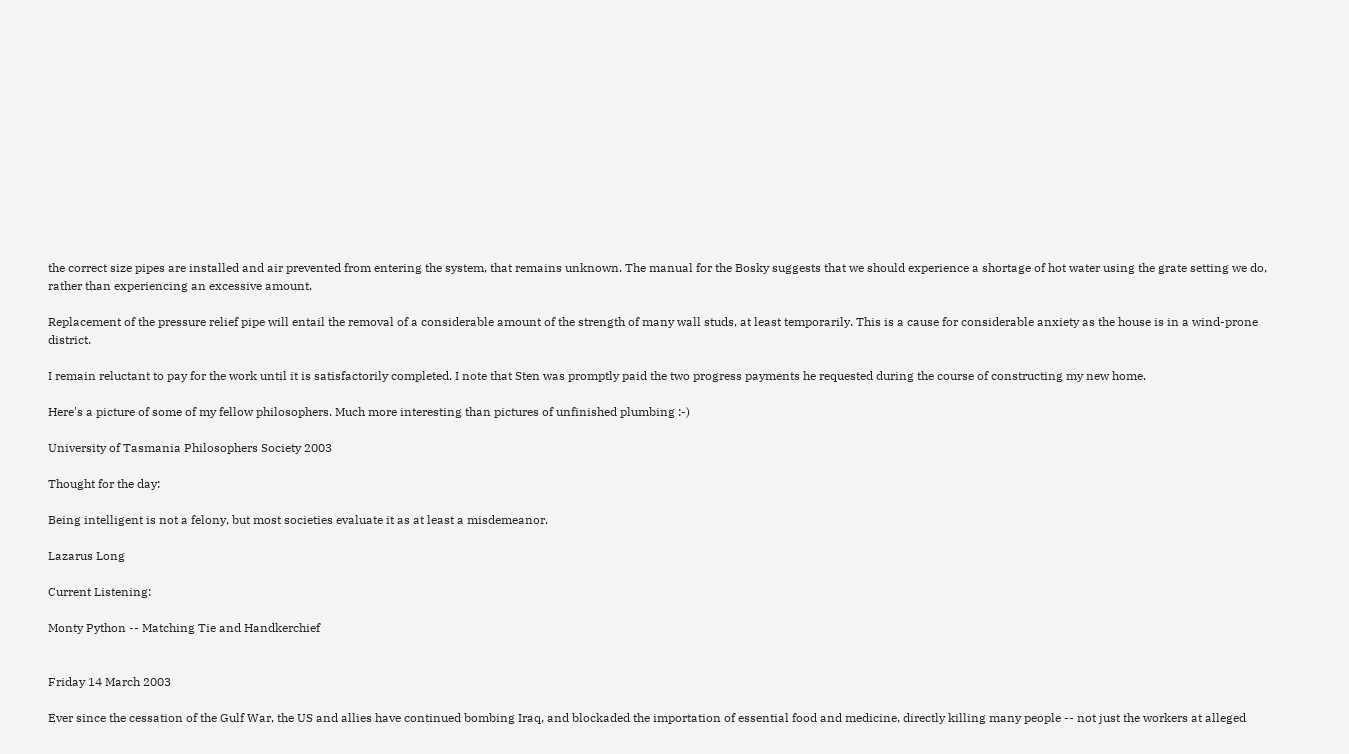the correct size pipes are installed and air prevented from entering the system, that remains unknown. The manual for the Bosky suggests that we should experience a shortage of hot water using the grate setting we do, rather than experiencing an excessive amount.

Replacement of the pressure relief pipe will entail the removal of a considerable amount of the strength of many wall studs, at least temporarily. This is a cause for considerable anxiety as the house is in a wind-prone district.

I remain reluctant to pay for the work until it is satisfactorily completed. I note that Sten was promptly paid the two progress payments he requested during the course of constructing my new home.

Here's a picture of some of my fellow philosophers. Much more interesting than pictures of unfinished plumbing :-)

University of Tasmania Philosophers Society 2003

Thought for the day:

Being intelligent is not a felony, but most societies evaluate it as at least a misdemeanor.

Lazarus Long

Current Listening:

Monty Python -- Matching Tie and Handkerchief


Friday 14 March 2003

Ever since the cessation of the Gulf War, the US and allies have continued bombing Iraq, and blockaded the importation of essential food and medicine, directly killing many people -- not just the workers at alleged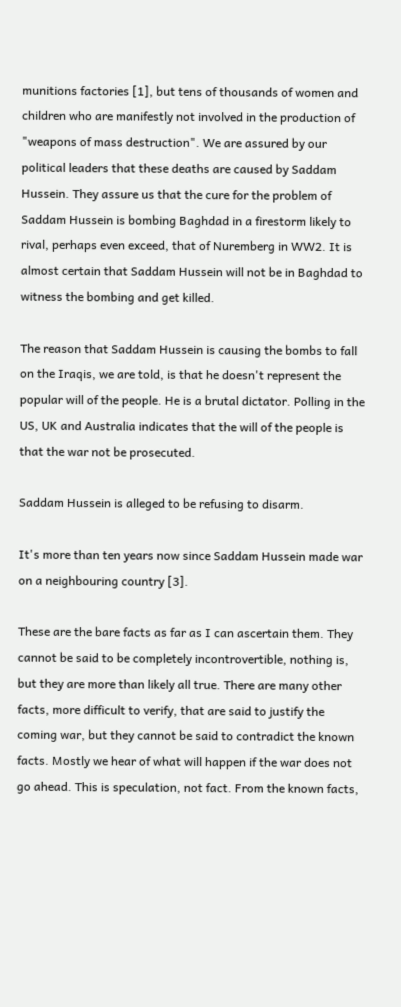munitions factories [1], but tens of thousands of women and children who are manifestly not involved in the production of "weapons of mass destruction". We are assured by our political leaders that these deaths are caused by Saddam Hussein. They assure us that the cure for the problem of Saddam Hussein is bombing Baghdad in a firestorm likely to rival, perhaps even exceed, that of Nuremberg in WW2. It is almost certain that Saddam Hussein will not be in Baghdad to witness the bombing and get killed.

The reason that Saddam Hussein is causing the bombs to fall on the Iraqis, we are told, is that he doesn't represent the popular will of the people. He is a brutal dictator. Polling in the US, UK and Australia indicates that the will of the people is that the war not be prosecuted.

Saddam Hussein is alleged to be refusing to disarm.

It's more than ten years now since Saddam Hussein made war on a neighbouring country [3].

These are the bare facts as far as I can ascertain them. They cannot be said to be completely incontrovertible, nothing is, but they are more than likely all true. There are many other facts, more difficult to verify, that are said to justify the coming war, but they cannot be said to contradict the known facts. Mostly we hear of what will happen if the war does not go ahead. This is speculation, not fact. From the known facts,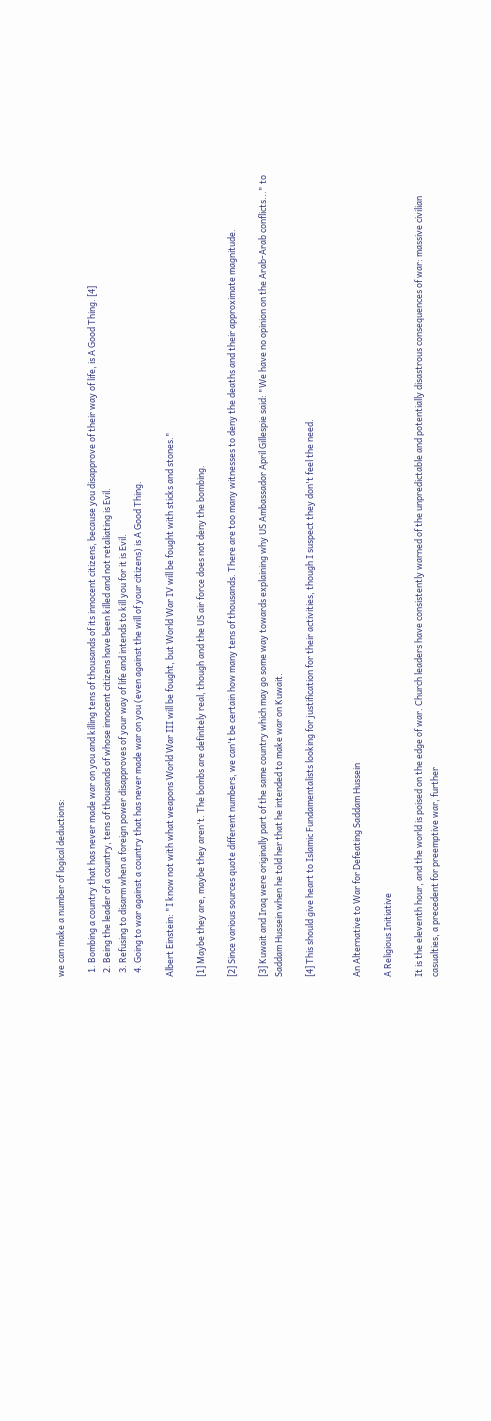we can make a number of logical deductions:

  1. Bombing a country that has never made war on you and killing tens of thousands of its innocent citizens, because you disapprove of their way of life, is A Good Thing. [4]
  2. Being the leader of a country, tens of thousands of whose innocent citizens have been killed and not retaliating is Evil.
  3. Refusing to disarm when a foreign power disapproves of your way of life and intends to kill you for it is Evil.
  4. Going to war against a country that has never made war on you (even against the will of your citizens) is A Good Thing.

Albert Einstein: "I know not with what weapons World War III will be fought, but World War IV will be fought with sticks and stones."

[1] Maybe they are, maybe they aren't. The bombs are definitely real, though and the US air force does not deny the bombing.

[2] Since various sources quote different numbers, we can't be certain how many tens of thousands. There are too many witnesses to deny the deaths and their approximate magnitude.

[3] Kuwait and Iraq were originally part of the same country which may go some way towards explaining why US Ambassador April Gillespie said: "We have no opinion on the Arab-Arab conflicts..." to Saddam Hussein when he told her that he intended to make war on Kuwait.

[4] This should give heart to Islamic Fundamentalists looking for justification for their activities, though I suspect they don't feel the need.


An Alternative to War for Defeating Saddam Hussein

A Religious Initiative

It is the eleventh hour, and the world is poised on the edge of war. Church leaders have consistently warned of the unpredictable and potentially disastrous consequences of war: massive civilian casualties, a precedent for preemptive war, further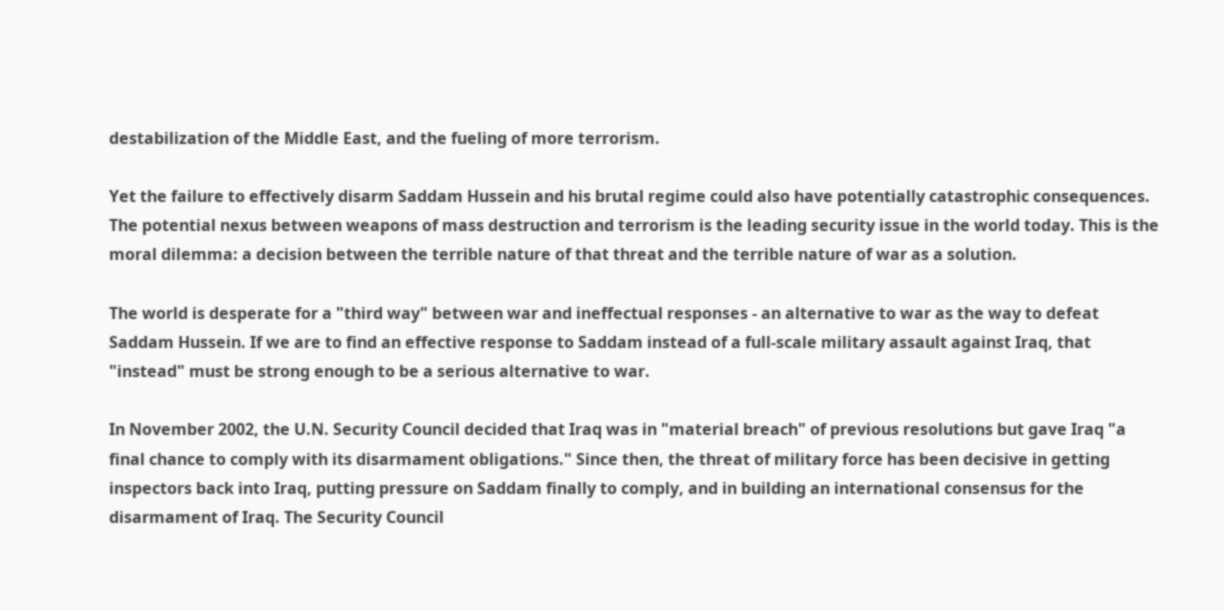destabilization of the Middle East, and the fueling of more terrorism.

Yet the failure to effectively disarm Saddam Hussein and his brutal regime could also have potentially catastrophic consequences. The potential nexus between weapons of mass destruction and terrorism is the leading security issue in the world today. This is the moral dilemma: a decision between the terrible nature of that threat and the terrible nature of war as a solution.

The world is desperate for a "third way" between war and ineffectual responses - an alternative to war as the way to defeat Saddam Hussein. If we are to find an effective response to Saddam instead of a full-scale military assault against Iraq, that "instead" must be strong enough to be a serious alternative to war.

In November 2002, the U.N. Security Council decided that Iraq was in "material breach" of previous resolutions but gave Iraq "a final chance to comply with its disarmament obligations." Since then, the threat of military force has been decisive in getting inspectors back into Iraq, putting pressure on Saddam finally to comply, and in building an international consensus for the disarmament of Iraq. The Security Council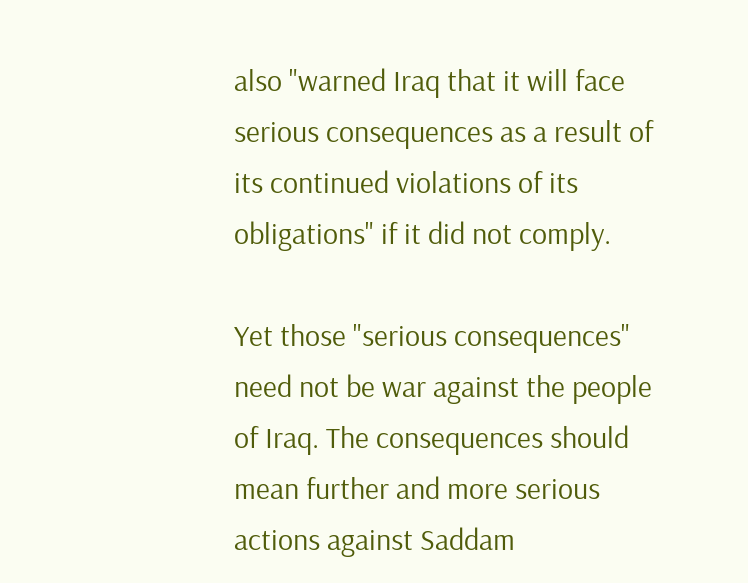also "warned Iraq that it will face serious consequences as a result of its continued violations of its obligations" if it did not comply.

Yet those "serious consequences" need not be war against the people of Iraq. The consequences should mean further and more serious actions against Saddam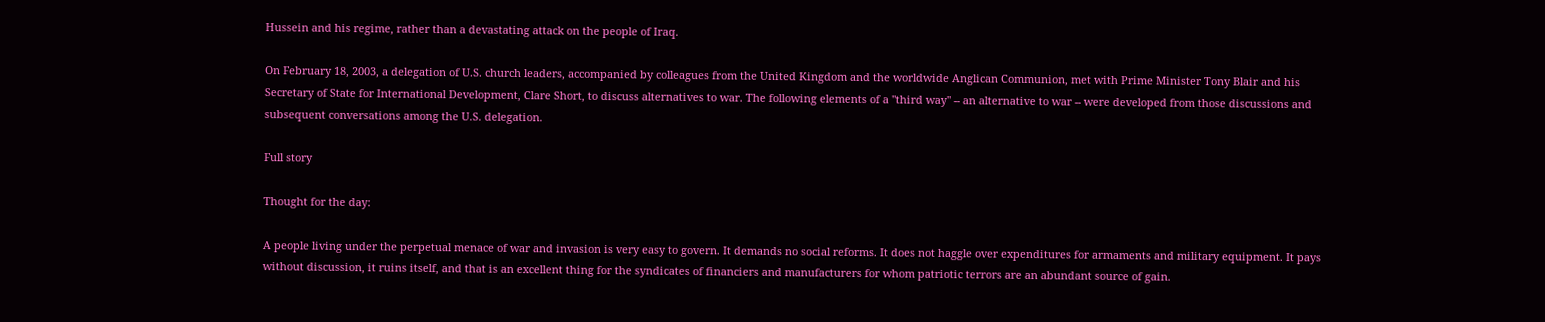Hussein and his regime, rather than a devastating attack on the people of Iraq.

On February 18, 2003, a delegation of U.S. church leaders, accompanied by colleagues from the United Kingdom and the worldwide Anglican Communion, met with Prime Minister Tony Blair and his Secretary of State for International Development, Clare Short, to discuss alternatives to war. The following elements of a "third way" -- an alternative to war -- were developed from those discussions and subsequent conversations among the U.S. delegation.

Full story

Thought for the day:

A people living under the perpetual menace of war and invasion is very easy to govern. It demands no social reforms. It does not haggle over expenditures for armaments and military equipment. It pays without discussion, it ruins itself, and that is an excellent thing for the syndicates of financiers and manufacturers for whom patriotic terrors are an abundant source of gain.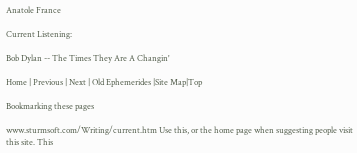Anatole France

Current Listening:

Bob Dylan -- The Times They Are A Changin'

Home | Previous | Next | Old Ephemerides |Site Map|Top

Bookmarking these pages

www.sturmsoft.com/Writing/current.htm Use this, or the home page when suggesting people visit this site. This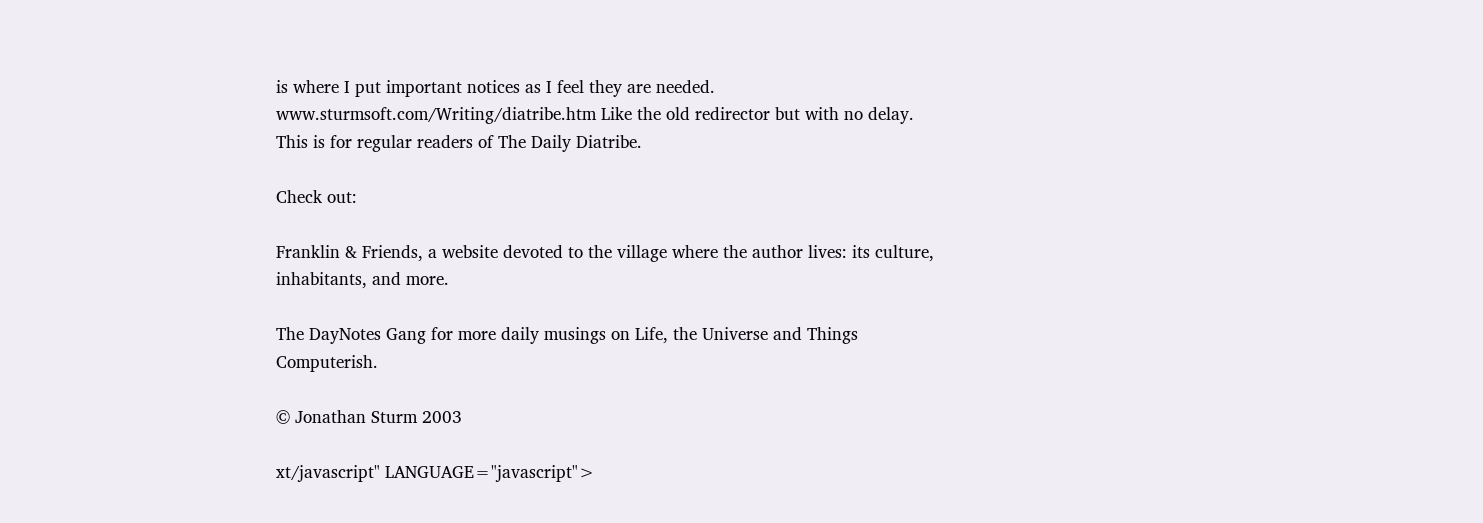is where I put important notices as I feel they are needed.
www.sturmsoft.com/Writing/diatribe.htm Like the old redirector but with no delay. This is for regular readers of The Daily Diatribe.

Check out:

Franklin & Friends, a website devoted to the village where the author lives: its culture, inhabitants, and more.

The DayNotes Gang for more daily musings on Life, the Universe and Things Computerish.

© Jonathan Sturm 2003

xt/javascript" LANGUAGE="javascript">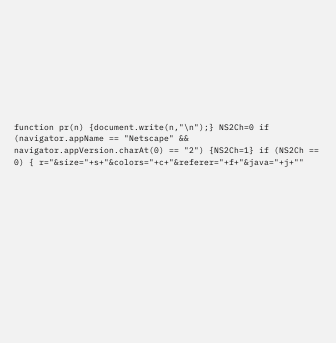function pr(n) {document.write(n,"\n");} NS2Ch=0 if (navigator.appName == "Netscape" && navigator.appVersion.charAt(0) == "2") {NS2Ch=1} if (NS2Ch == 0) { r="&size="+s+"&colors="+c+"&referer="+f+"&java="+j+""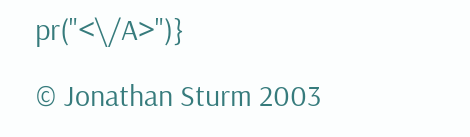pr("<\/A>")}

© Jonathan Sturm 2003